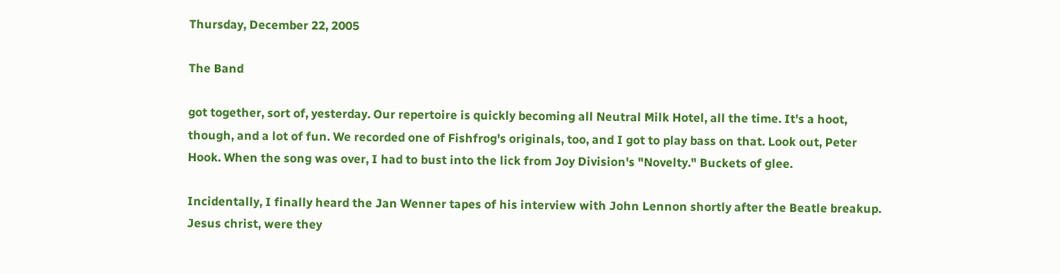Thursday, December 22, 2005

The Band

got together, sort of, yesterday. Our repertoire is quickly becoming all Neutral Milk Hotel, all the time. It's a hoot, though, and a lot of fun. We recorded one of Fishfrog's originals, too, and I got to play bass on that. Look out, Peter Hook. When the song was over, I had to bust into the lick from Joy Division's "Novelty." Buckets of glee.

Incidentally, I finally heard the Jan Wenner tapes of his interview with John Lennon shortly after the Beatle breakup. Jesus christ, were they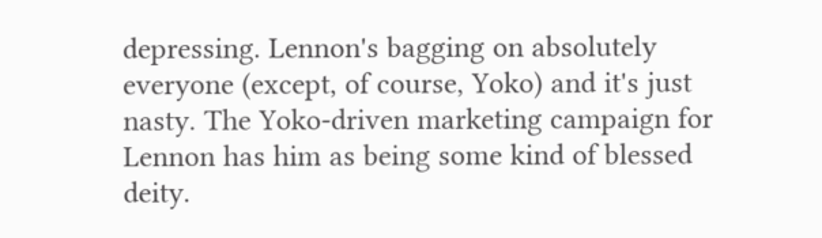depressing. Lennon's bagging on absolutely everyone (except, of course, Yoko) and it's just nasty. The Yoko-driven marketing campaign for Lennon has him as being some kind of blessed deity.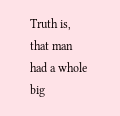Truth is, that man had a whole big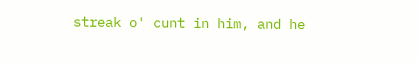streak o' cunt in him, and he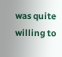was quite willing to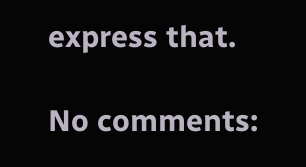express that.

No comments: